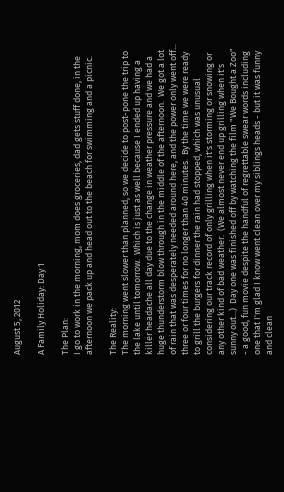August 5, 2012

A Family Holiday: Day 1

The Plan:
I go to work in the morning, mom does groceries, dad gets stuff done, in the afternoon we pack up and head out to the beach for swimming and a picnic.

The Reality:
The morning went slower than planned, so we decide to post-pone the trip to the lake until tomorrow.  Which is just as well because I ended up having a killer headache all day due to the change in weather pressure and we had a huge thunderstorm blow through in the middle of the afternoon.  We got a lot of rain that was desperately needed around here, and the power only went off... three or four times for no longer than 40 minutes.  By the time we were ready to grill the burgers for dinner the rain had stopped, which was unusual considering our track record of only grilling when it's storming or snowing or any other kind of bad weather.  (We almost never end up grilling when it's sunny out...)  Day one was finished off by watching the film "We Bought a Zoo" - a good, fun movie despite the handful of regrettable swear words including one that I'm glad I know went clean over my siblings heads - but it was funny and clean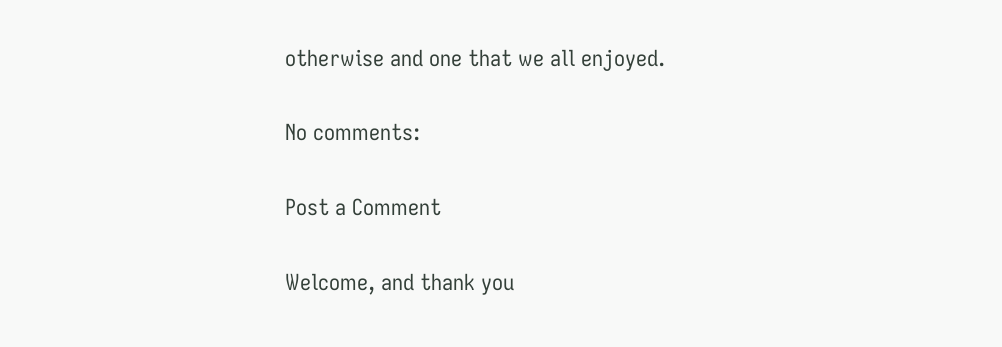otherwise and one that we all enjoyed.

No comments:

Post a Comment

Welcome, and thank you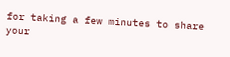for taking a few minutes to share your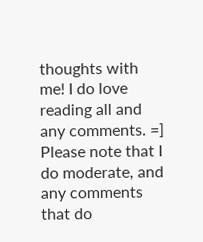thoughts with me! I do love reading all and any comments. =] Please note that I do moderate, and any comments that do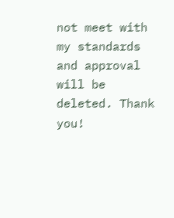not meet with my standards and approval will be deleted. Thank you!